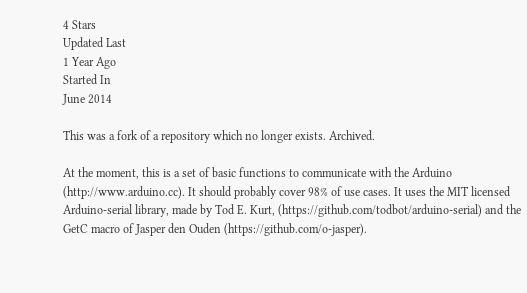4 Stars
Updated Last
1 Year Ago
Started In
June 2014

This was a fork of a repository which no longer exists. Archived.

At the moment, this is a set of basic functions to communicate with the Arduino (http://www.arduino.cc). It should probably cover 98% of use cases. It uses the MIT licensed Arduino-serial library, made by Tod E. Kurt, (https://github.com/todbot/arduino-serial) and the GetC macro of Jasper den Ouden (https://github.com/o-jasper).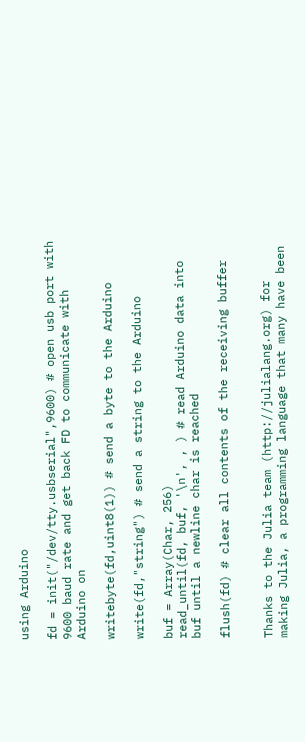using Arduino

fd = init("/dev/tty.usbserial",9600) # open usb port with 9600 baud rate and get back FD to communicate with Arduino on

writebyte(fd,uint8(1)) # send a byte to the Arduino

write(fd,"string") # send a string to the Arduino

buf = Array(Char, 256)
read_until(fd, buf, '\n', , ) # read Arduino data into buf until a newline char is reached

flush(fd) # clear all contents of the receiving buffer


Thanks to the Julia team (http://julialang.org) for making Julia, a programming language that many have been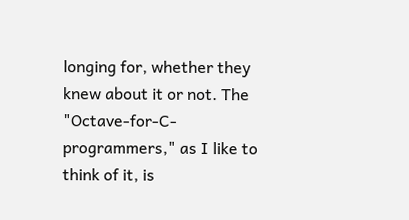longing for, whether they knew about it or not. The "Octave-for-C-programmers," as I like to think of it, is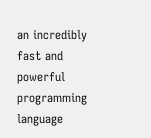an incredibly fast and powerful programming language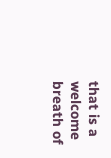that is a welcome breath of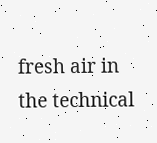fresh air in the technical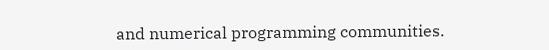and numerical programming communities.